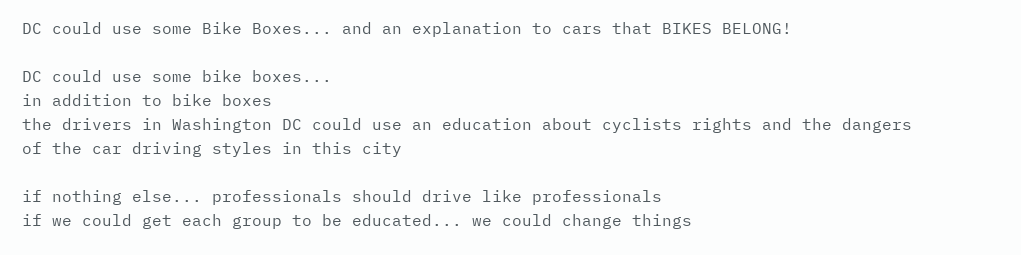DC could use some Bike Boxes... and an explanation to cars that BIKES BELONG!

DC could use some bike boxes...
in addition to bike boxes
the drivers in Washington DC could use an education about cyclists rights and the dangers of the car driving styles in this city

if nothing else... professionals should drive like professionals
if we could get each group to be educated... we could change things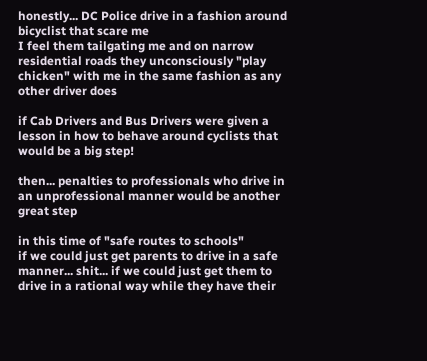honestly... DC Police drive in a fashion around bicyclist that scare me
I feel them tailgating me and on narrow residential roads they unconsciously "play chicken" with me in the same fashion as any other driver does

if Cab Drivers and Bus Drivers were given a lesson in how to behave around cyclists that would be a big step!

then... penalties to professionals who drive in an unprofessional manner would be another great step

in this time of "safe routes to schools"
if we could just get parents to drive in a safe manner... shit... if we could just get them to drive in a rational way while they have their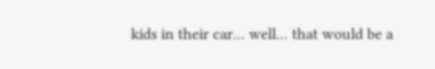kids in their car... well... that would be a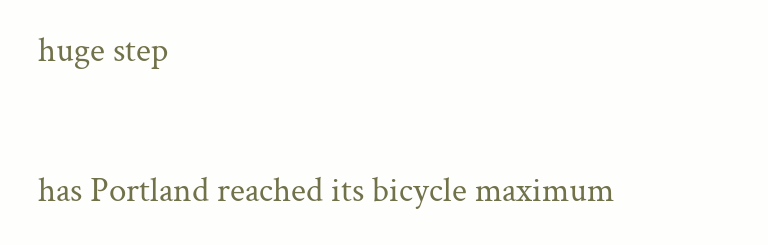huge step

has Portland reached its bicycle maximum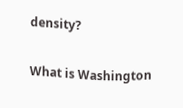density?

What is Washington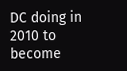DC doing in 2010 to become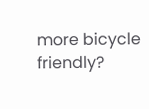more bicycle friendly?